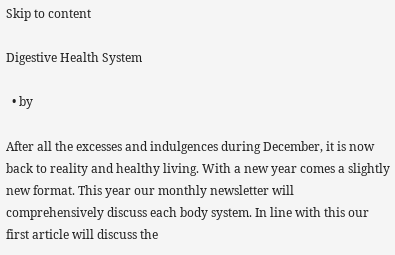Skip to content

Digestive Health System

  • by

After all the excesses and indulgences during December, it is now back to reality and healthy living. With a new year comes a slightly new format. This year our monthly newsletter will comprehensively discuss each body system. In line with this our first article will discuss the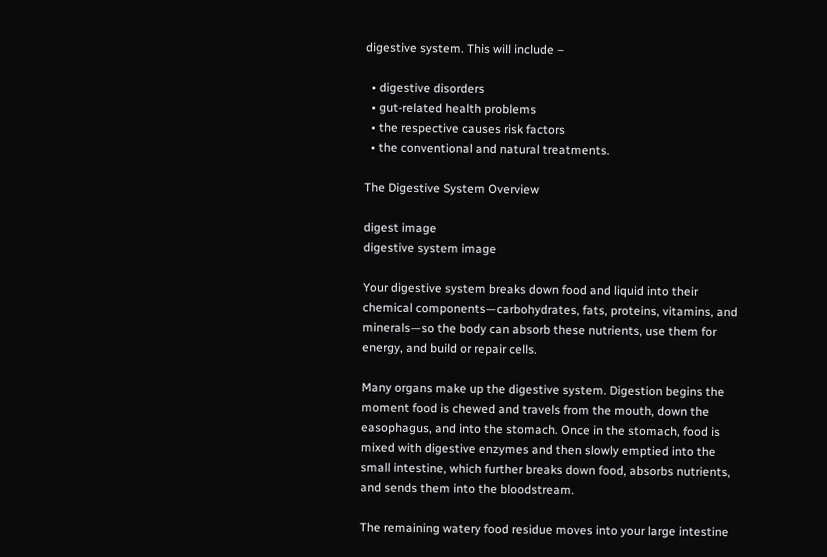digestive system. This will include –

  • digestive disorders
  • gut-related health problems
  • the respective causes risk factors
  • the conventional and natural treatments.

The Digestive System Overview

digest image
digestive system image

Your digestive system breaks down food and liquid into their chemical components—carbohydrates, fats, proteins, vitamins, and minerals—so the body can absorb these nutrients, use them for energy, and build or repair cells.

Many organs make up the digestive system. Digestion begins the moment food is chewed and travels from the mouth, down the easophagus, and into the stomach. Once in the stomach, food is mixed with digestive enzymes and then slowly emptied into the small intestine, which further breaks down food, absorbs nutrients, and sends them into the bloodstream.

The remaining watery food residue moves into your large intestine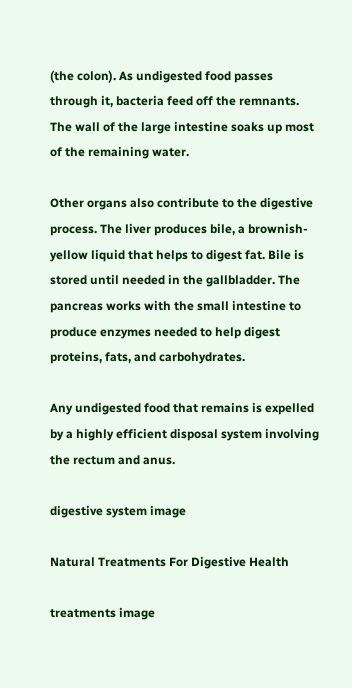(the colon). As undigested food passes through it, bacteria feed off the remnants. The wall of the large intestine soaks up most of the remaining water.

Other organs also contribute to the digestive process. The liver produces bile, a brownish-yellow liquid that helps to digest fat. Bile is stored until needed in the gallbladder. The pancreas works with the small intestine to produce enzymes needed to help digest proteins, fats, and carbohydrates.

Any undigested food that remains is expelled by a highly efficient disposal system involving the rectum and anus.

digestive system image

Natural Treatments For Digestive Health

treatments image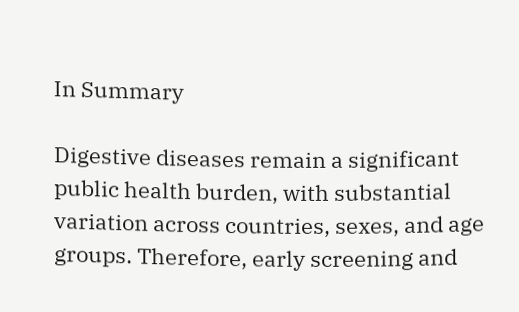In Summary

Digestive diseases remain a significant public health burden, with substantial variation across countries, sexes, and age groups. Therefore, early screening and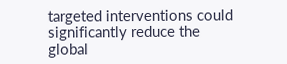targeted interventions could significantly reduce the global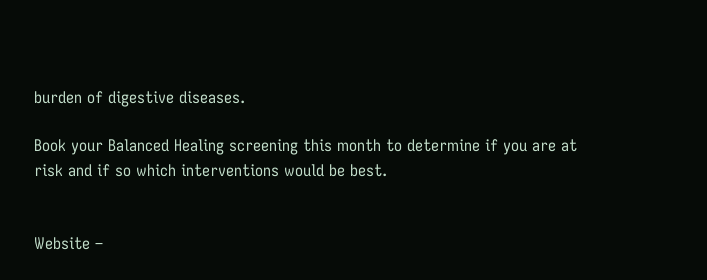burden of digestive diseases.

Book your Balanced Healing screening this month to determine if you are at risk and if so which interventions would be best.


Website –